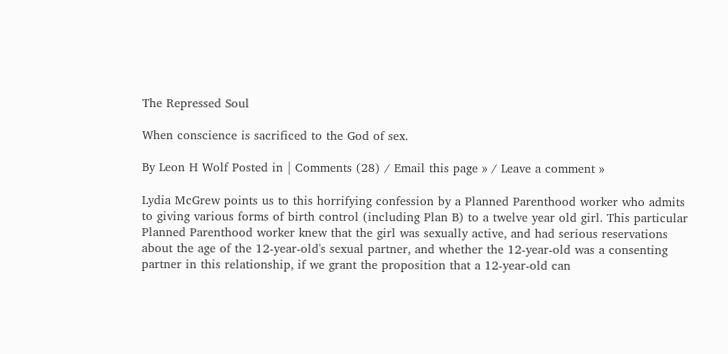The Repressed Soul

When conscience is sacrificed to the God of sex.

By Leon H Wolf Posted in | Comments (28) / Email this page » / Leave a comment »

Lydia McGrew points us to this horrifying confession by a Planned Parenthood worker who admits to giving various forms of birth control (including Plan B) to a twelve year old girl. This particular Planned Parenthood worker knew that the girl was sexually active, and had serious reservations about the age of the 12-year-old's sexual partner, and whether the 12-year-old was a consenting partner in this relationship, if we grant the proposition that a 12-year-old can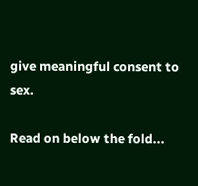give meaningful consent to sex.

Read on below the fold...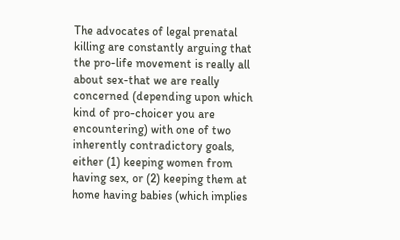The advocates of legal prenatal killing are constantly arguing that the pro-life movement is really all about sex-that we are really concerned (depending upon which kind of pro-choicer you are encountering) with one of two inherently contradictory goals, either (1) keeping women from having sex, or (2) keeping them at home having babies (which implies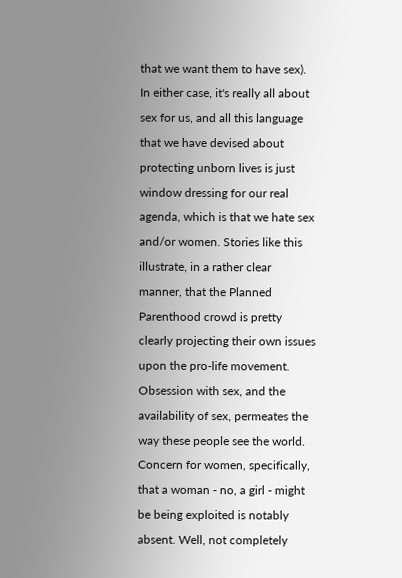that we want them to have sex). In either case, it's really all about sex for us, and all this language that we have devised about protecting unborn lives is just window dressing for our real agenda, which is that we hate sex and/or women. Stories like this illustrate, in a rather clear manner, that the Planned Parenthood crowd is pretty clearly projecting their own issues upon the pro-life movement. Obsession with sex, and the availability of sex, permeates the way these people see the world. Concern for women, specifically, that a woman - no, a girl - might be being exploited is notably absent. Well, not completely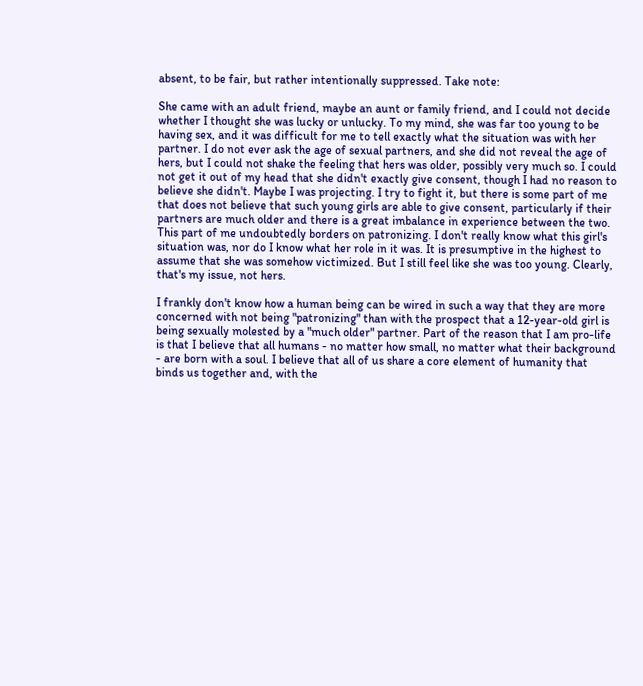absent, to be fair, but rather intentionally suppressed. Take note:

She came with an adult friend, maybe an aunt or family friend, and I could not decide whether I thought she was lucky or unlucky. To my mind, she was far too young to be having sex, and it was difficult for me to tell exactly what the situation was with her partner. I do not ever ask the age of sexual partners, and she did not reveal the age of hers, but I could not shake the feeling that hers was older, possibly very much so. I could not get it out of my head that she didn't exactly give consent, though I had no reason to believe she didn't. Maybe I was projecting. I try to fight it, but there is some part of me that does not believe that such young girls are able to give consent, particularly if their partners are much older and there is a great imbalance in experience between the two. This part of me undoubtedly borders on patronizing. I don't really know what this girl's situation was, nor do I know what her role in it was. It is presumptive in the highest to assume that she was somehow victimized. But I still feel like she was too young. Clearly, that's my issue, not hers.

I frankly don't know how a human being can be wired in such a way that they are more concerned with not being "patronizing" than with the prospect that a 12-year-old girl is being sexually molested by a "much older" partner. Part of the reason that I am pro-life is that I believe that all humans - no matter how small, no matter what their background - are born with a soul. I believe that all of us share a core element of humanity that binds us together and, with the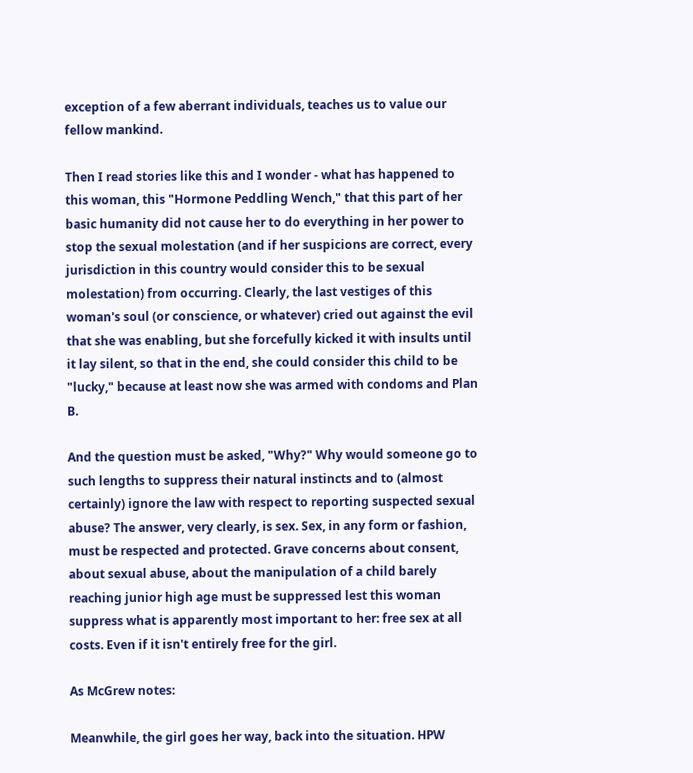exception of a few aberrant individuals, teaches us to value our fellow mankind.

Then I read stories like this and I wonder - what has happened to this woman, this "Hormone Peddling Wench," that this part of her basic humanity did not cause her to do everything in her power to stop the sexual molestation (and if her suspicions are correct, every jurisdiction in this country would consider this to be sexual molestation) from occurring. Clearly, the last vestiges of this woman's soul (or conscience, or whatever) cried out against the evil that she was enabling, but she forcefully kicked it with insults until it lay silent, so that in the end, she could consider this child to be "lucky," because at least now she was armed with condoms and Plan B.

And the question must be asked, "Why?" Why would someone go to such lengths to suppress their natural instincts and to (almost certainly) ignore the law with respect to reporting suspected sexual abuse? The answer, very clearly, is sex. Sex, in any form or fashion, must be respected and protected. Grave concerns about consent, about sexual abuse, about the manipulation of a child barely reaching junior high age must be suppressed lest this woman suppress what is apparently most important to her: free sex at all costs. Even if it isn't entirely free for the girl.

As McGrew notes:

Meanwhile, the girl goes her way, back into the situation. HPW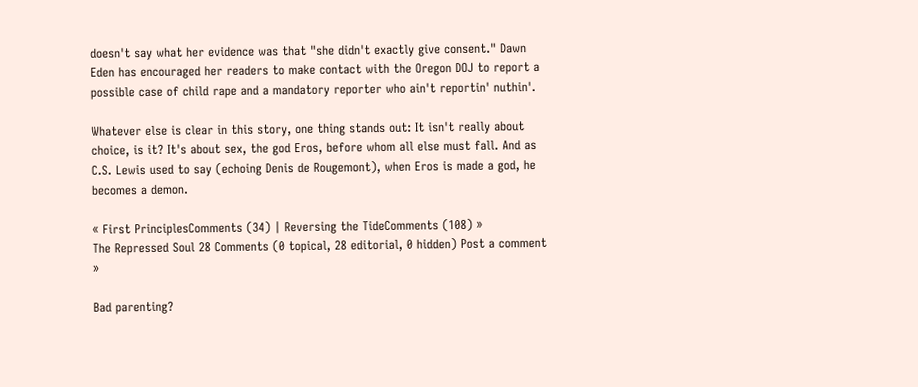doesn't say what her evidence was that "she didn't exactly give consent." Dawn Eden has encouraged her readers to make contact with the Oregon DOJ to report a possible case of child rape and a mandatory reporter who ain't reportin' nuthin'.

Whatever else is clear in this story, one thing stands out: It isn't really about choice, is it? It's about sex, the god Eros, before whom all else must fall. And as C.S. Lewis used to say (echoing Denis de Rougemont), when Eros is made a god, he becomes a demon.

« First PrinciplesComments (34) | Reversing the TideComments (108) »
The Repressed Soul 28 Comments (0 topical, 28 editorial, 0 hidden) Post a comment »

Bad parenting?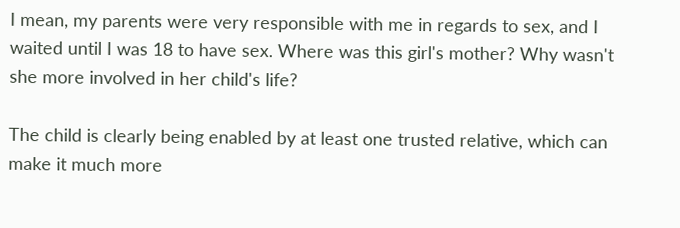I mean, my parents were very responsible with me in regards to sex, and I waited until I was 18 to have sex. Where was this girl's mother? Why wasn't she more involved in her child's life?

The child is clearly being enabled by at least one trusted relative, which can make it much more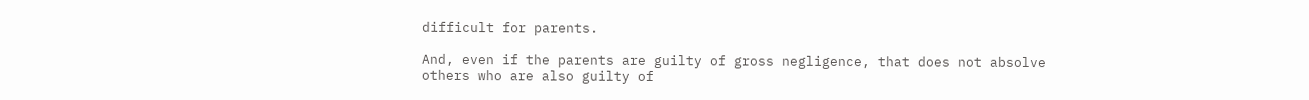difficult for parents.

And, even if the parents are guilty of gross negligence, that does not absolve others who are also guilty of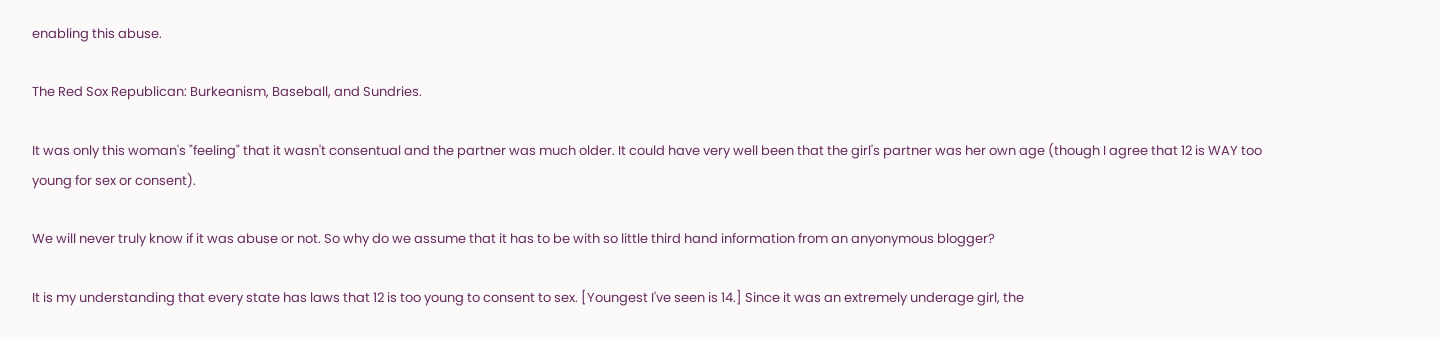enabling this abuse.

The Red Sox Republican: Burkeanism, Baseball, and Sundries.

It was only this woman's "feeling" that it wasn't consentual and the partner was much older. It could have very well been that the girl's partner was her own age (though I agree that 12 is WAY too young for sex or consent).

We will never truly know if it was abuse or not. So why do we assume that it has to be with so little third hand information from an anyonymous blogger?

It is my understanding that every state has laws that 12 is too young to consent to sex. [Youngest I've seen is 14.] Since it was an extremely underage girl, the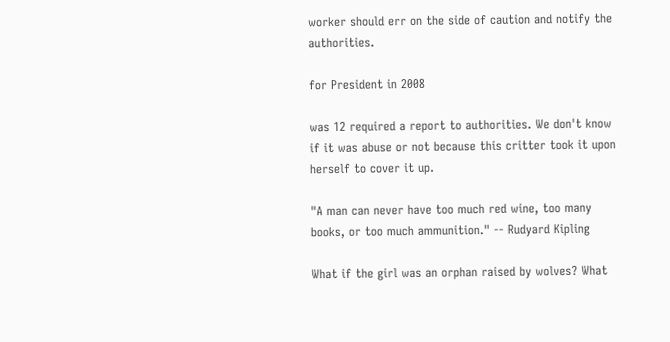worker should err on the side of caution and notify the authorities.

for President in 2008

was 12 required a report to authorities. We don't know if it was abuse or not because this critter took it upon herself to cover it up.

"A man can never have too much red wine, too many books, or too much ammunition." -- Rudyard Kipling

What if the girl was an orphan raised by wolves? What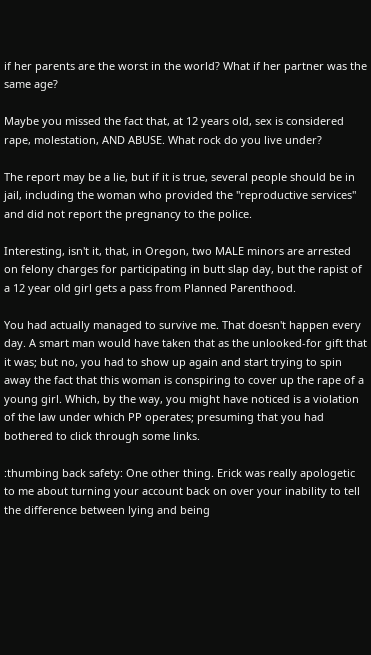if her parents are the worst in the world? What if her partner was the same age?

Maybe you missed the fact that, at 12 years old, sex is considered rape, molestation, AND ABUSE. What rock do you live under?

The report may be a lie, but if it is true, several people should be in jail, including the woman who provided the "reproductive services" and did not report the pregnancy to the police.

Interesting, isn't it, that, in Oregon, two MALE minors are arrested on felony charges for participating in butt slap day, but the rapist of a 12 year old girl gets a pass from Planned Parenthood.

You had actually managed to survive me. That doesn't happen every day. A smart man would have taken that as the unlooked-for gift that it was; but no, you had to show up again and start trying to spin away the fact that this woman is conspiring to cover up the rape of a young girl. Which, by the way, you might have noticed is a violation of the law under which PP operates; presuming that you had bothered to click through some links.

:thumbing back safety: One other thing. Erick was really apologetic to me about turning your account back on over your inability to tell the difference between lying and being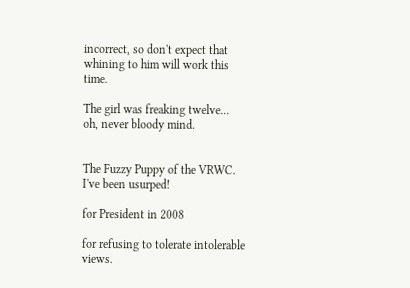incorrect, so don't expect that whining to him will work this time.

The girl was freaking twelve... oh, never bloody mind.


The Fuzzy Puppy of the VRWC. I've been usurped!

for President in 2008

for refusing to tolerate intolerable views.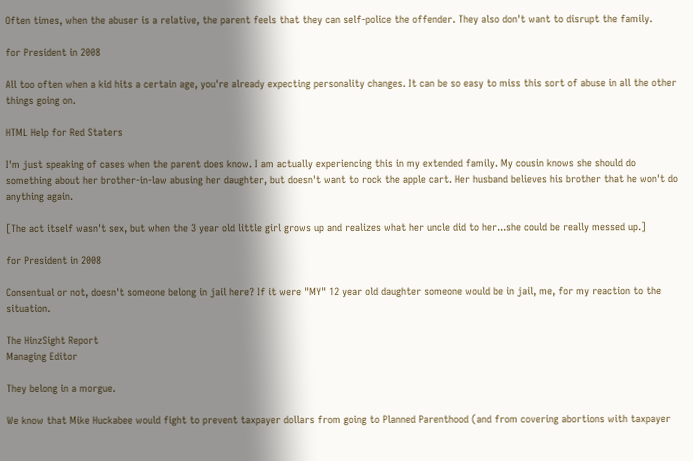Often times, when the abuser is a relative, the parent feels that they can self-police the offender. They also don't want to disrupt the family.

for President in 2008

All too often when a kid hits a certain age, you're already expecting personality changes. It can be so easy to miss this sort of abuse in all the other things going on.

HTML Help for Red Staters

I'm just speaking of cases when the parent does know. I am actually experiencing this in my extended family. My cousin knows she should do something about her brother-in-law abusing her daughter, but doesn't want to rock the apple cart. Her husband believes his brother that he won't do anything again.

[The act itself wasn't sex, but when the 3 year old little girl grows up and realizes what her uncle did to her...she could be really messed up.]

for President in 2008

Consentual or not, doesn't someone belong in jail here? If it were "MY" 12 year old daughter someone would be in jail, me, for my reaction to the situation.

The HinzSight Report
Managing Editor

They belong in a morgue.

We know that Mike Huckabee would fight to prevent taxpayer dollars from going to Planned Parenthood (and from covering abortions with taxpayer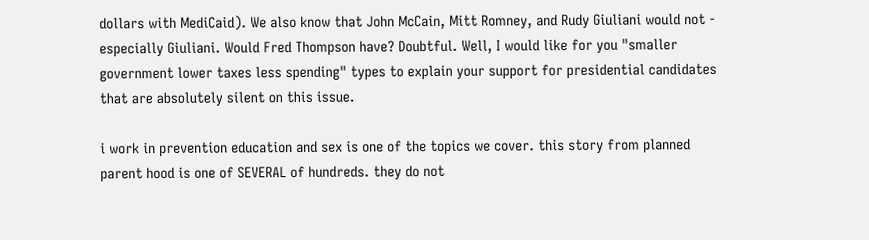dollars with MediCaid). We also know that John McCain, Mitt Romney, and Rudy Giuliani would not - especially Giuliani. Would Fred Thompson have? Doubtful. Well, I would like for you "smaller government lower taxes less spending" types to explain your support for presidential candidates that are absolutely silent on this issue.

i work in prevention education and sex is one of the topics we cover. this story from planned parent hood is one of SEVERAL of hundreds. they do not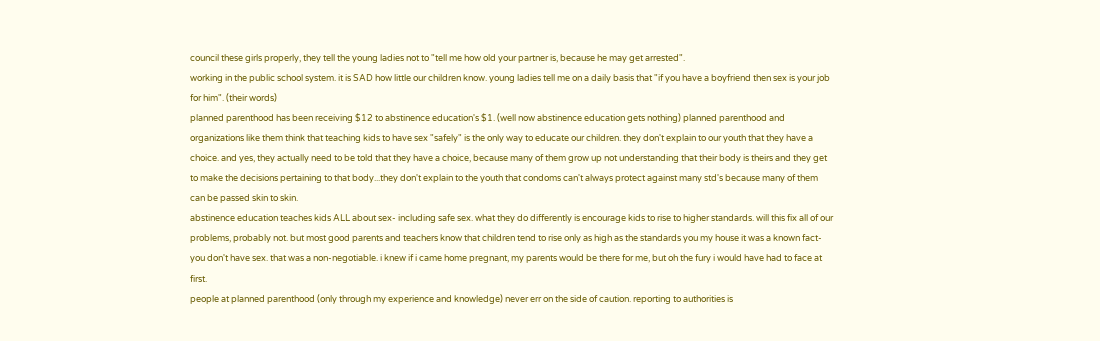council these girls properly, they tell the young ladies not to "tell me how old your partner is, because he may get arrested".
working in the public school system. it is SAD how little our children know. young ladies tell me on a daily basis that "if you have a boyfriend then sex is your job for him". (their words)
planned parenthood has been receiving $12 to abstinence education's $1. (well now abstinence education gets nothing) planned parenthood and organizations like them think that teaching kids to have sex "safely" is the only way to educate our children. they don't explain to our youth that they have a choice. and yes, they actually need to be told that they have a choice, because many of them grow up not understanding that their body is theirs and they get to make the decisions pertaining to that body...they don't explain to the youth that condoms can't always protect against many std's because many of them can be passed skin to skin.
abstinence education teaches kids ALL about sex- including safe sex. what they do differently is encourage kids to rise to higher standards. will this fix all of our problems, probably not. but most good parents and teachers know that children tend to rise only as high as the standards you my house it was a known fact-you don't have sex. that was a non-negotiable. i knew if i came home pregnant, my parents would be there for me, but oh the fury i would have had to face at first.
people at planned parenthood (only through my experience and knowledge) never err on the side of caution. reporting to authorities is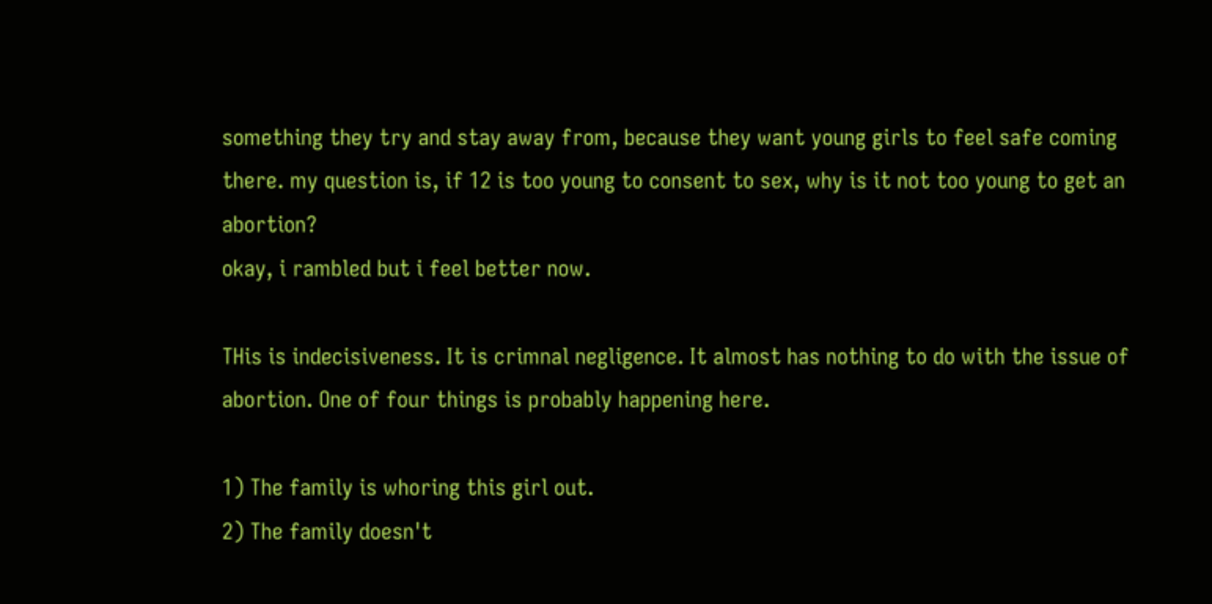something they try and stay away from, because they want young girls to feel safe coming there. my question is, if 12 is too young to consent to sex, why is it not too young to get an abortion?
okay, i rambled but i feel better now.

THis is indecisiveness. It is crimnal negligence. It almost has nothing to do with the issue of abortion. One of four things is probably happening here.

1) The family is whoring this girl out.
2) The family doesn't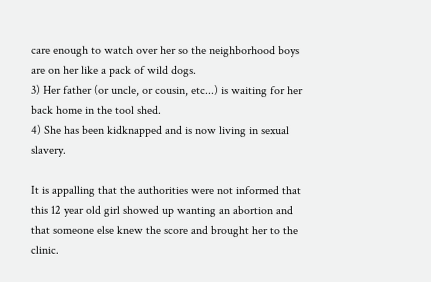care enough to watch over her so the neighborhood boys are on her like a pack of wild dogs.
3) Her father (or uncle, or cousin, etc...) is waiting for her back home in the tool shed.
4) She has been kidknapped and is now living in sexual slavery.

It is appalling that the authorities were not informed that this 12 year old girl showed up wanting an abortion and that someone else knew the score and brought her to the clinic.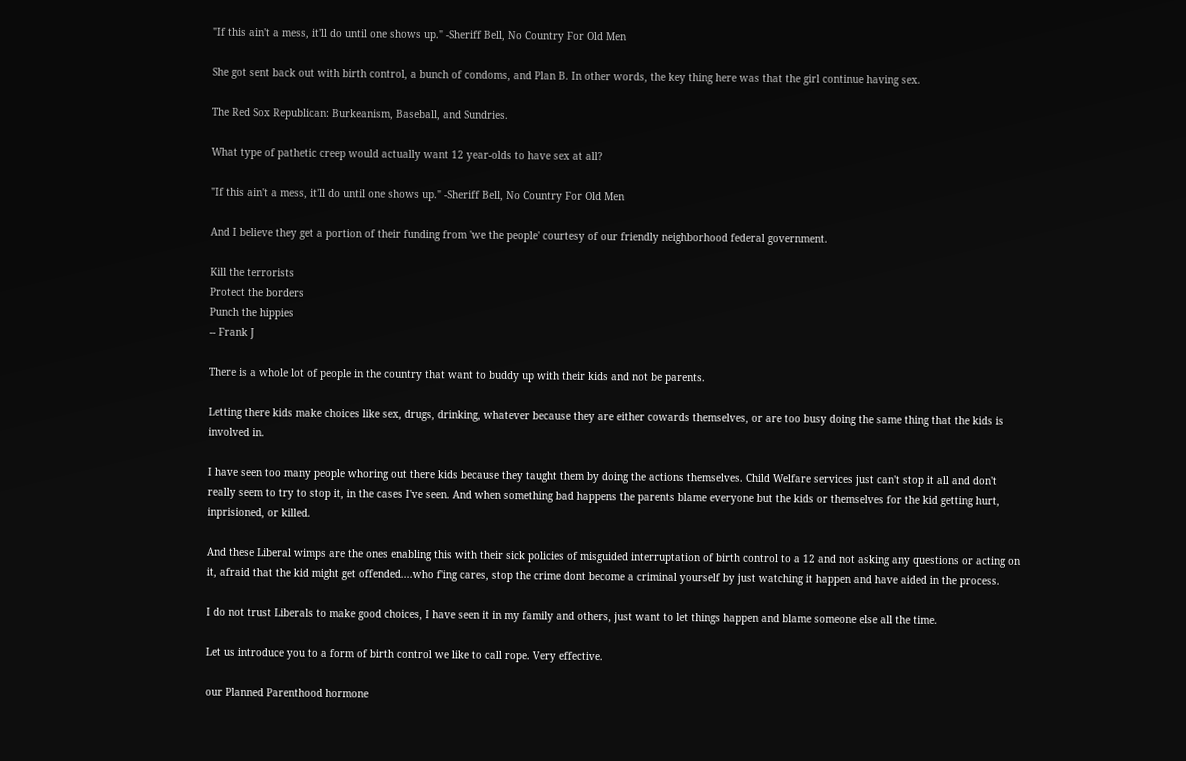"If this ain't a mess, it'll do until one shows up." -Sheriff Bell, No Country For Old Men

She got sent back out with birth control, a bunch of condoms, and Plan B. In other words, the key thing here was that the girl continue having sex.

The Red Sox Republican: Burkeanism, Baseball, and Sundries.

What type of pathetic creep would actually want 12 year-olds to have sex at all?

"If this ain't a mess, it'll do until one shows up." -Sheriff Bell, No Country For Old Men

And I believe they get a portion of their funding from 'we the people' courtesy of our friendly neighborhood federal government.

Kill the terrorists
Protect the borders
Punch the hippies
-- Frank J

There is a whole lot of people in the country that want to buddy up with their kids and not be parents.

Letting there kids make choices like sex, drugs, drinking, whatever because they are either cowards themselves, or are too busy doing the same thing that the kids is involved in.

I have seen too many people whoring out there kids because they taught them by doing the actions themselves. Child Welfare services just can't stop it all and don't really seem to try to stop it, in the cases I've seen. And when something bad happens the parents blame everyone but the kids or themselves for the kid getting hurt, inprisioned, or killed.

And these Liberal wimps are the ones enabling this with their sick policies of misguided interruptation of birth control to a 12 and not asking any questions or acting on it, afraid that the kid might get offended....who f'ing cares, stop the crime dont become a criminal yourself by just watching it happen and have aided in the process.

I do not trust Liberals to make good choices, I have seen it in my family and others, just want to let things happen and blame someone else all the time.

Let us introduce you to a form of birth control we like to call rope. Very effective.

our Planned Parenthood hormone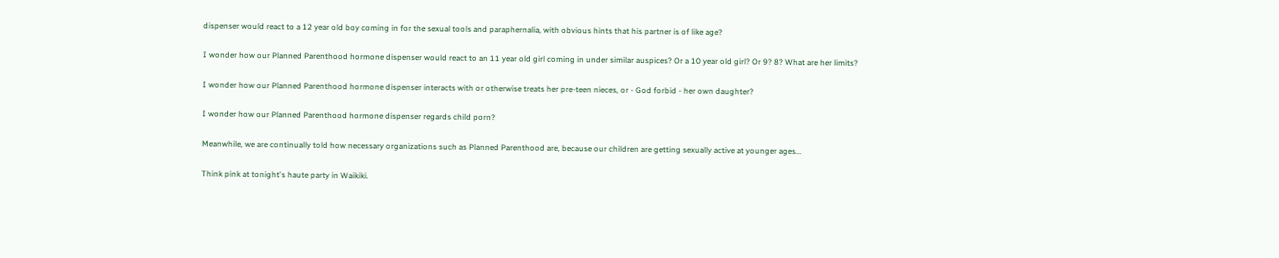dispenser would react to a 12 year old boy coming in for the sexual tools and paraphernalia, with obvious hints that his partner is of like age?

I wonder how our Planned Parenthood hormone dispenser would react to an 11 year old girl coming in under similar auspices? Or a 10 year old girl? Or 9? 8? What are her limits?

I wonder how our Planned Parenthood hormone dispenser interacts with or otherwise treats her pre-teen nieces, or - God forbid - her own daughter?

I wonder how our Planned Parenthood hormone dispenser regards child porn?

Meanwhile, we are continually told how necessary organizations such as Planned Parenthood are, because our children are getting sexually active at younger ages...

Think pink at tonight's haute party in Waikiki.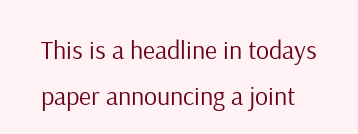This is a headline in todays paper announcing a joint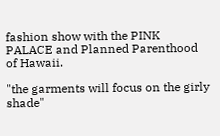fashion show with the PINK PALACE and Planned Parenthood of Hawaii.

"the garments will focus on the girly shade"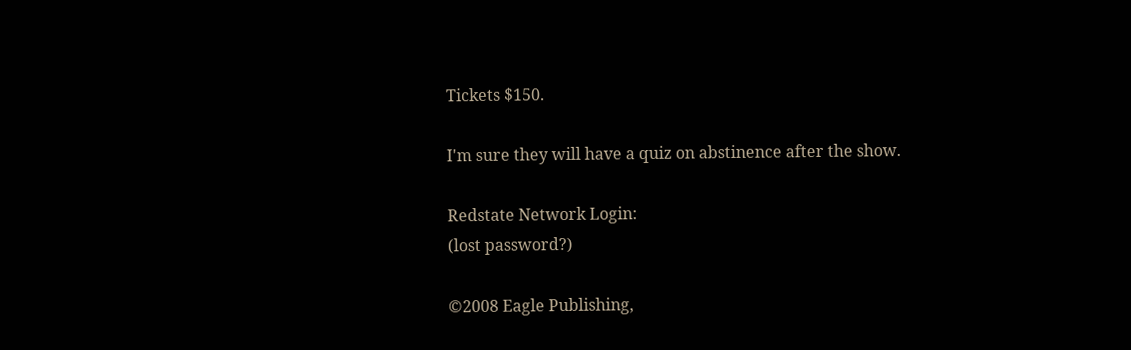Tickets $150.

I'm sure they will have a quiz on abstinence after the show.

Redstate Network Login:
(lost password?)

©2008 Eagle Publishing,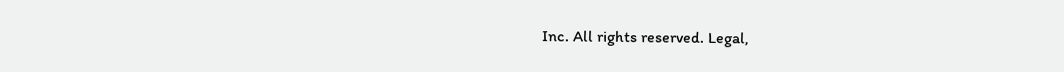Inc. All rights reserved. Legal,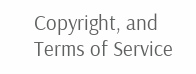Copyright, and Terms of Service